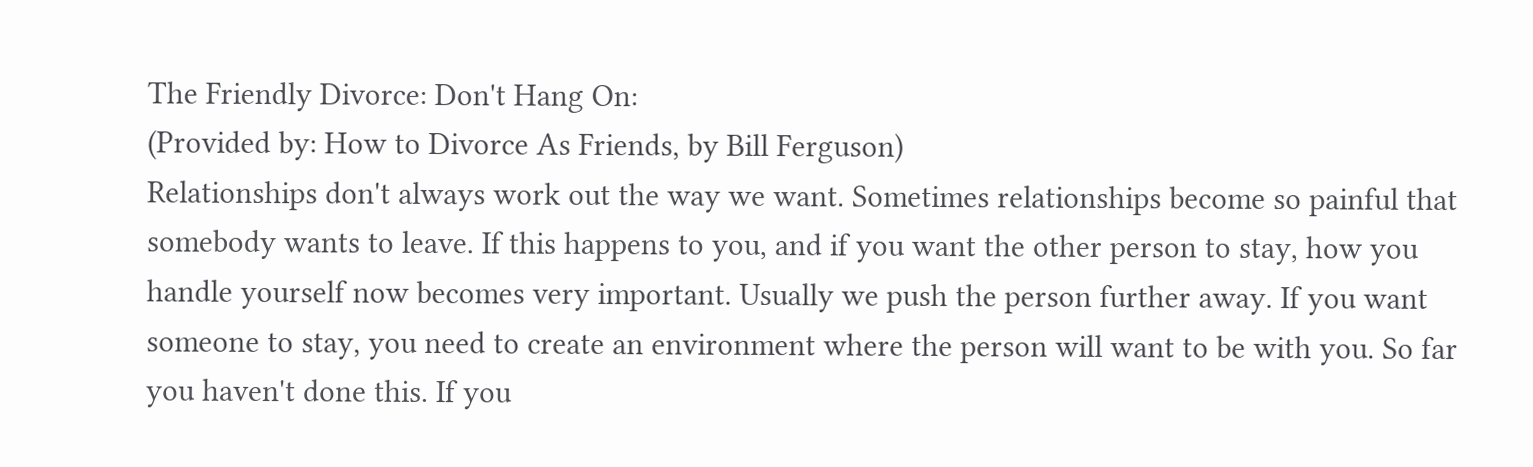The Friendly Divorce: Don't Hang On:
(Provided by: How to Divorce As Friends, by Bill Ferguson)
Relationships don't always work out the way we want. Sometimes relationships become so painful that somebody wants to leave. If this happens to you, and if you want the other person to stay, how you handle yourself now becomes very important. Usually we push the person further away. If you want someone to stay, you need to create an environment where the person will want to be with you. So far you haven't done this. If you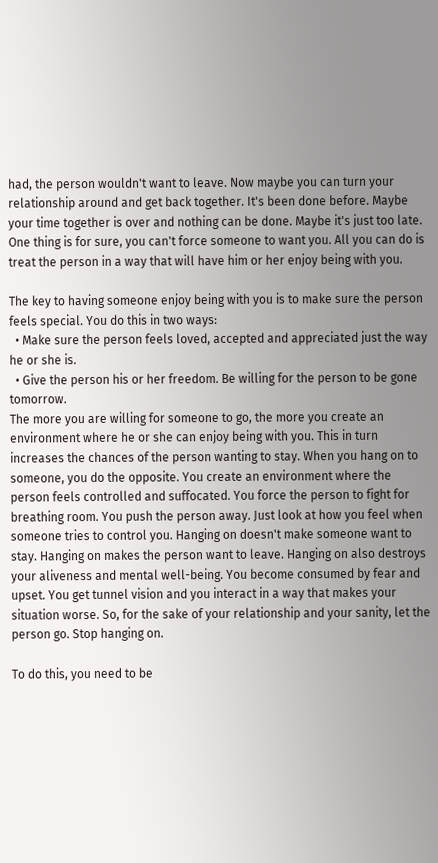had, the person wouldn't want to leave. Now maybe you can turn your relationship around and get back together. It's been done before. Maybe your time together is over and nothing can be done. Maybe it's just too late. One thing is for sure, you can't force someone to want you. All you can do is treat the person in a way that will have him or her enjoy being with you.

The key to having someone enjoy being with you is to make sure the person feels special. You do this in two ways:
  • Make sure the person feels loved, accepted and appreciated just the way he or she is.
  • Give the person his or her freedom. Be willing for the person to be gone tomorrow.
The more you are willing for someone to go, the more you create an environment where he or she can enjoy being with you. This in turn increases the chances of the person wanting to stay. When you hang on to someone, you do the opposite. You create an environment where the person feels controlled and suffocated. You force the person to fight for breathing room. You push the person away. Just look at how you feel when someone tries to control you. Hanging on doesn't make someone want to stay. Hanging on makes the person want to leave. Hanging on also destroys your aliveness and mental well-being. You become consumed by fear and upset. You get tunnel vision and you interact in a way that makes your situation worse. So, for the sake of your relationship and your sanity, let the person go. Stop hanging on.

To do this, you need to be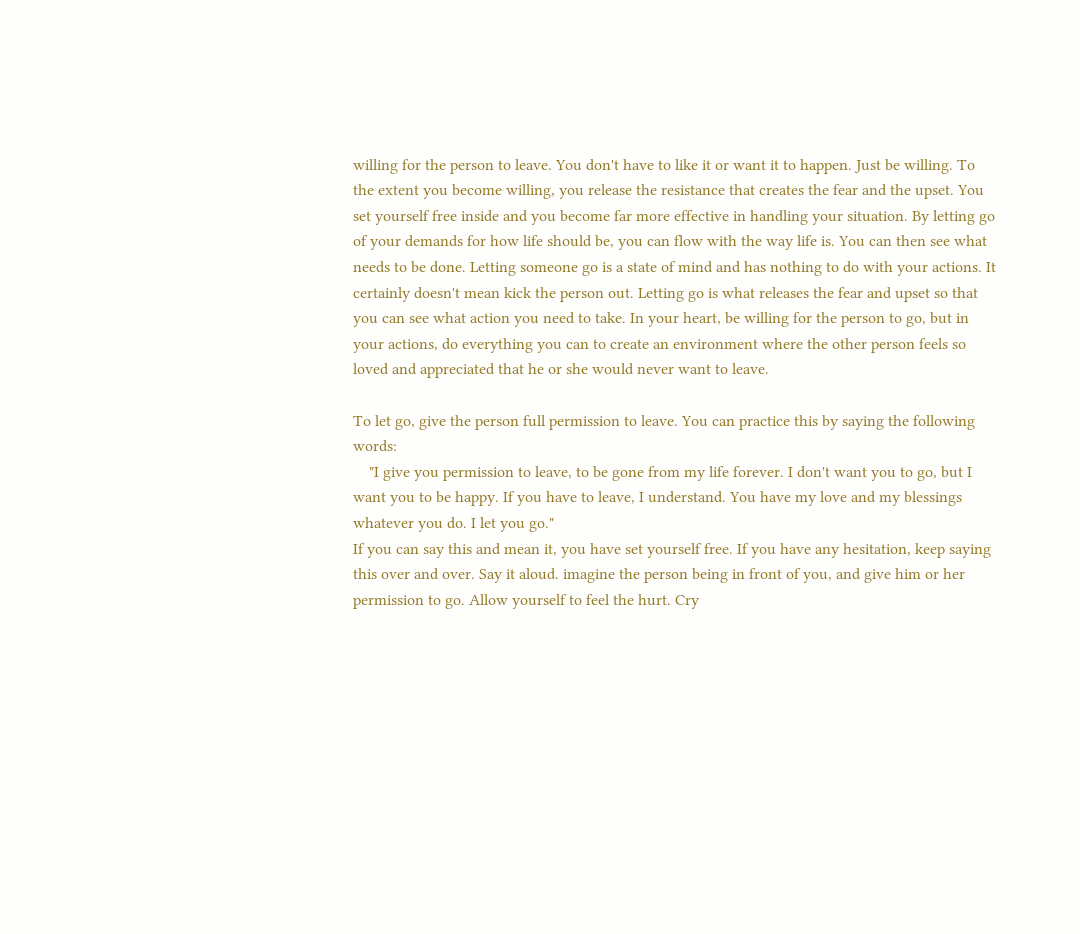willing for the person to leave. You don't have to like it or want it to happen. Just be willing. To the extent you become willing, you release the resistance that creates the fear and the upset. You set yourself free inside and you become far more effective in handling your situation. By letting go of your demands for how life should be, you can flow with the way life is. You can then see what needs to be done. Letting someone go is a state of mind and has nothing to do with your actions. It certainly doesn't mean kick the person out. Letting go is what releases the fear and upset so that you can see what action you need to take. In your heart, be willing for the person to go, but in your actions, do everything you can to create an environment where the other person feels so loved and appreciated that he or she would never want to leave.

To let go, give the person full permission to leave. You can practice this by saying the following words:
    "I give you permission to leave, to be gone from my life forever. I don't want you to go, but I want you to be happy. If you have to leave, I understand. You have my love and my blessings whatever you do. I let you go."
If you can say this and mean it, you have set yourself free. If you have any hesitation, keep saying this over and over. Say it aloud. imagine the person being in front of you, and give him or her permission to go. Allow yourself to feel the hurt. Cry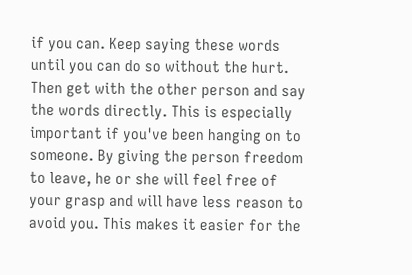if you can. Keep saying these words until you can do so without the hurt. Then get with the other person and say the words directly. This is especially important if you've been hanging on to someone. By giving the person freedom to leave, he or she will feel free of your grasp and will have less reason to avoid you. This makes it easier for the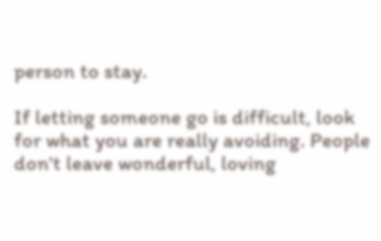person to stay.

If letting someone go is difficult, look for what you are really avoiding. People don't leave wonderful, loving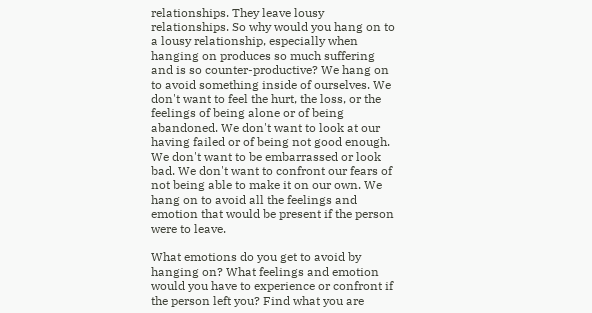relationships. They leave lousy relationships. So why would you hang on to a lousy relationship, especially when hanging on produces so much suffering and is so counter-productive? We hang on to avoid something inside of ourselves. We don't want to feel the hurt, the loss, or the feelings of being alone or of being abandoned. We don't want to look at our having failed or of being not good enough. We don't want to be embarrassed or look bad. We don't want to confront our fears of not being able to make it on our own. We hang on to avoid all the feelings and emotion that would be present if the person were to leave.

What emotions do you get to avoid by hanging on? What feelings and emotion would you have to experience or confront if the person left you? Find what you are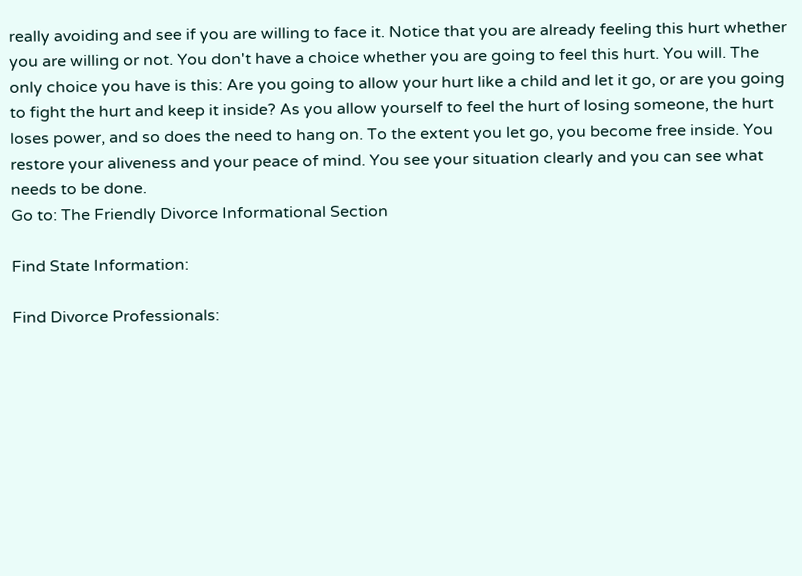really avoiding and see if you are willing to face it. Notice that you are already feeling this hurt whether you are willing or not. You don't have a choice whether you are going to feel this hurt. You will. The only choice you have is this: Are you going to allow your hurt like a child and let it go, or are you going to fight the hurt and keep it inside? As you allow yourself to feel the hurt of losing someone, the hurt loses power, and so does the need to hang on. To the extent you let go, you become free inside. You restore your aliveness and your peace of mind. You see your situation clearly and you can see what needs to be done.
Go to: The Friendly Divorce Informational Section

Find State Information:

Find Divorce Professionals: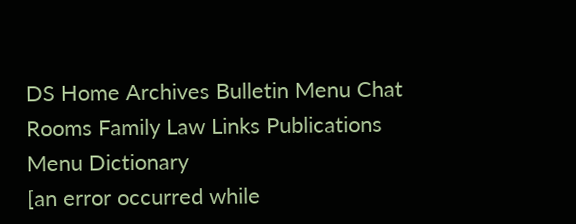DS Home Archives Bulletin Menu Chat Rooms Family Law Links Publications Menu Dictionary
[an error occurred while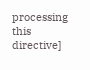processing this directive]